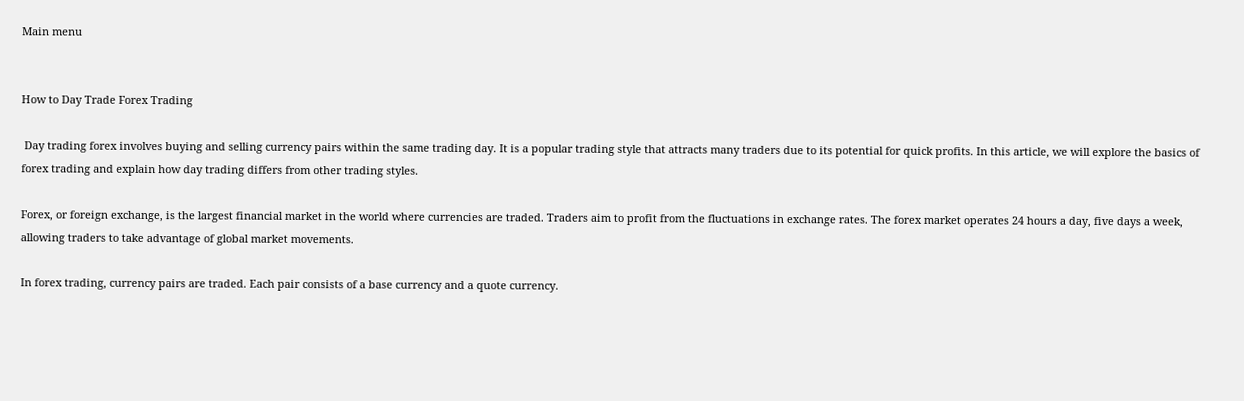Main menu


How to Day Trade Forex Trading

 Day trading forex involves buying and selling currency pairs within the same trading day. It is a popular trading style that attracts many traders due to its potential for quick profits. In this article, we will explore the basics of forex trading and explain how day trading differs from other trading styles.

Forex, or foreign exchange, is the largest financial market in the world where currencies are traded. Traders aim to profit from the fluctuations in exchange rates. The forex market operates 24 hours a day, five days a week, allowing traders to take advantage of global market movements.

In forex trading, currency pairs are traded. Each pair consists of a base currency and a quote currency.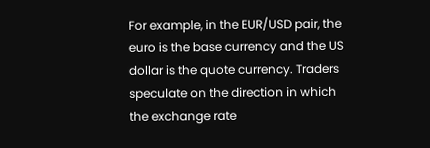For example, in the EUR/USD pair, the euro is the base currency and the US dollar is the quote currency. Traders speculate on the direction in which the exchange rate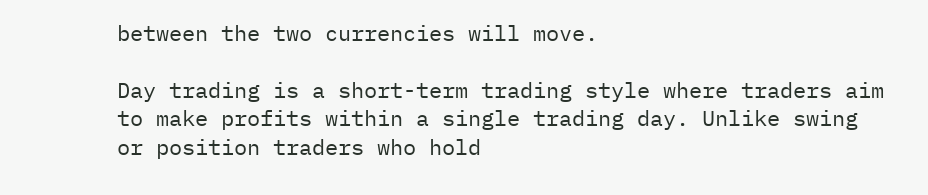between the two currencies will move.

Day trading is a short-term trading style where traders aim to make profits within a single trading day. Unlike swing or position traders who hold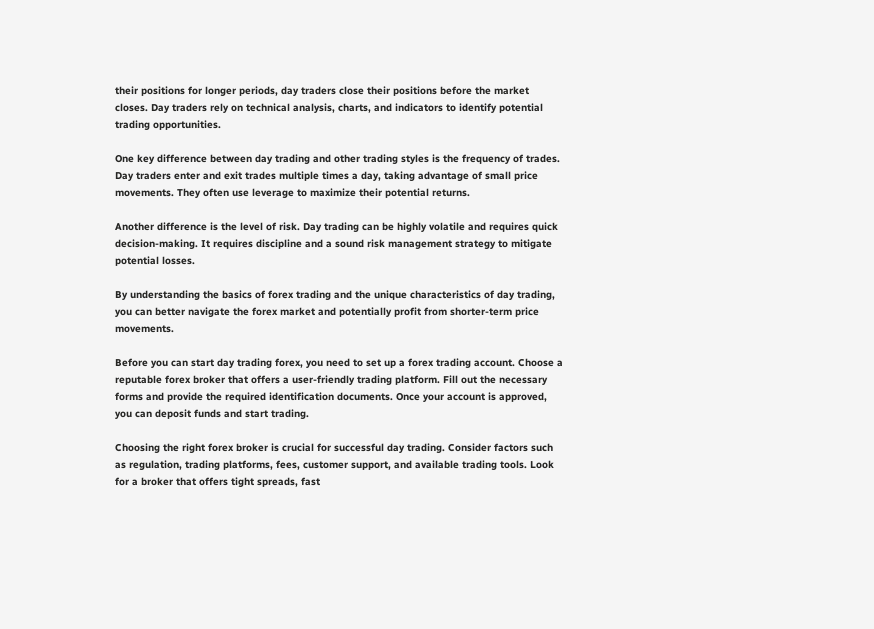their positions for longer periods, day traders close their positions before the market closes. Day traders rely on technical analysis, charts, and indicators to identify potential trading opportunities.

One key difference between day trading and other trading styles is the frequency of trades. Day traders enter and exit trades multiple times a day, taking advantage of small price movements. They often use leverage to maximize their potential returns.

Another difference is the level of risk. Day trading can be highly volatile and requires quick decision-making. It requires discipline and a sound risk management strategy to mitigate potential losses.

By understanding the basics of forex trading and the unique characteristics of day trading, you can better navigate the forex market and potentially profit from shorter-term price movements.

Before you can start day trading forex, you need to set up a forex trading account. Choose a reputable forex broker that offers a user-friendly trading platform. Fill out the necessary forms and provide the required identification documents. Once your account is approved, you can deposit funds and start trading.

Choosing the right forex broker is crucial for successful day trading. Consider factors such as regulation, trading platforms, fees, customer support, and available trading tools. Look for a broker that offers tight spreads, fast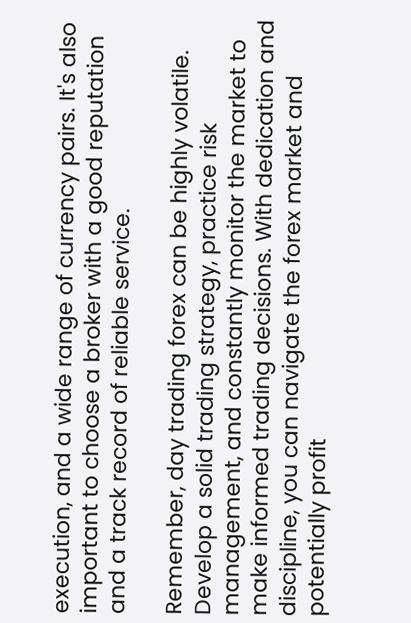execution, and a wide range of currency pairs. It's also important to choose a broker with a good reputation and a track record of reliable service.

Remember, day trading forex can be highly volatile. Develop a solid trading strategy, practice risk management, and constantly monitor the market to make informed trading decisions. With dedication and discipline, you can navigate the forex market and potentially profit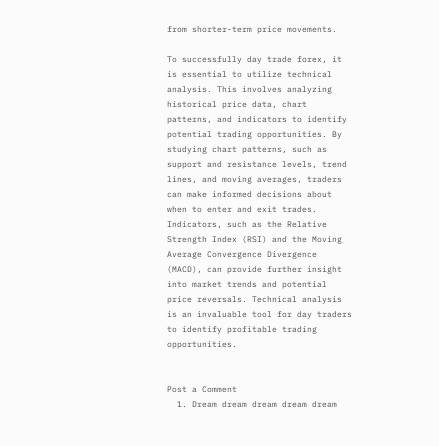from shorter-term price movements.

To successfully day trade forex, it is essential to utilize technical analysis. This involves analyzing historical price data, chart patterns, and indicators to identify potential trading opportunities. By studying chart patterns, such as support and resistance levels, trend lines, and moving averages, traders can make informed decisions about when to enter and exit trades. Indicators, such as the Relative Strength Index (RSI) and the Moving Average Convergence Divergence (MACD), can provide further insight into market trends and potential price reversals. Technical analysis is an invaluable tool for day traders to identify profitable trading opportunities.


Post a Comment
  1. Dream dream dream dream dream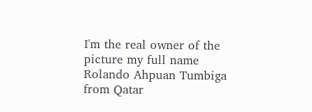I'm the real owner of the picture my full name Rolando Ahpuan Tumbiga from Qatar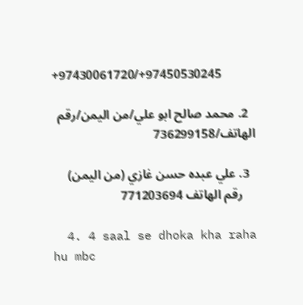+97430061720/+97450530245

  2. محمد صالح ابو علي/من اليمن/رقم الهاتف/736299158

  3. علي عبده حسن غازي (من اليمن)
    رقم الهاتف 771203694

  4. 4 saal se dhoka kha raha hu mbc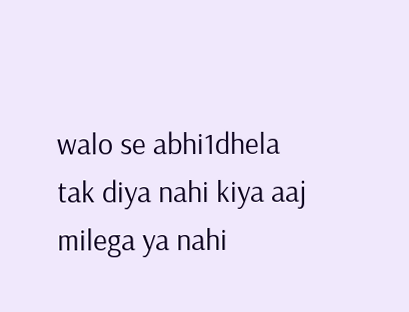walo se abhi1dhela tak diya nahi kiya aaj milega ya nahi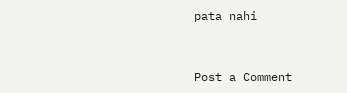pata nahi


Post a Comment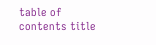table of contents title